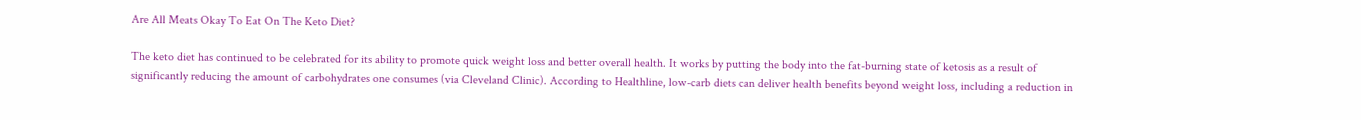Are All Meats Okay To Eat On The Keto Diet?

The keto diet has continued to be celebrated for its ability to promote quick weight loss and better overall health. It works by putting the body into the fat-burning state of ketosis as a result of significantly reducing the amount of carbohydrates one consumes (via Cleveland Clinic). According to Healthline, low-carb diets can deliver health benefits beyond weight loss, including a reduction in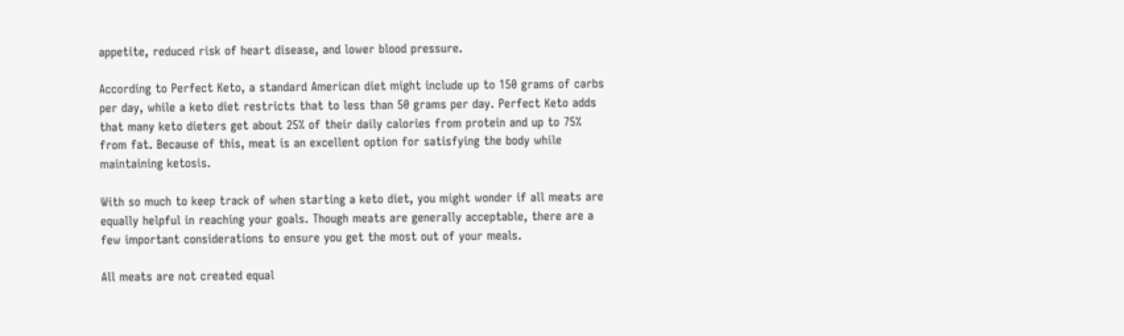appetite, reduced risk of heart disease, and lower blood pressure.

According to Perfect Keto, a standard American diet might include up to 150 grams of carbs per day, while a keto diet restricts that to less than 50 grams per day. Perfect Keto adds that many keto dieters get about 25% of their daily calories from protein and up to 75% from fat. Because of this, meat is an excellent option for satisfying the body while maintaining ketosis.

With so much to keep track of when starting a keto diet, you might wonder if all meats are equally helpful in reaching your goals. Though meats are generally acceptable, there are a few important considerations to ensure you get the most out of your meals.

All meats are not created equal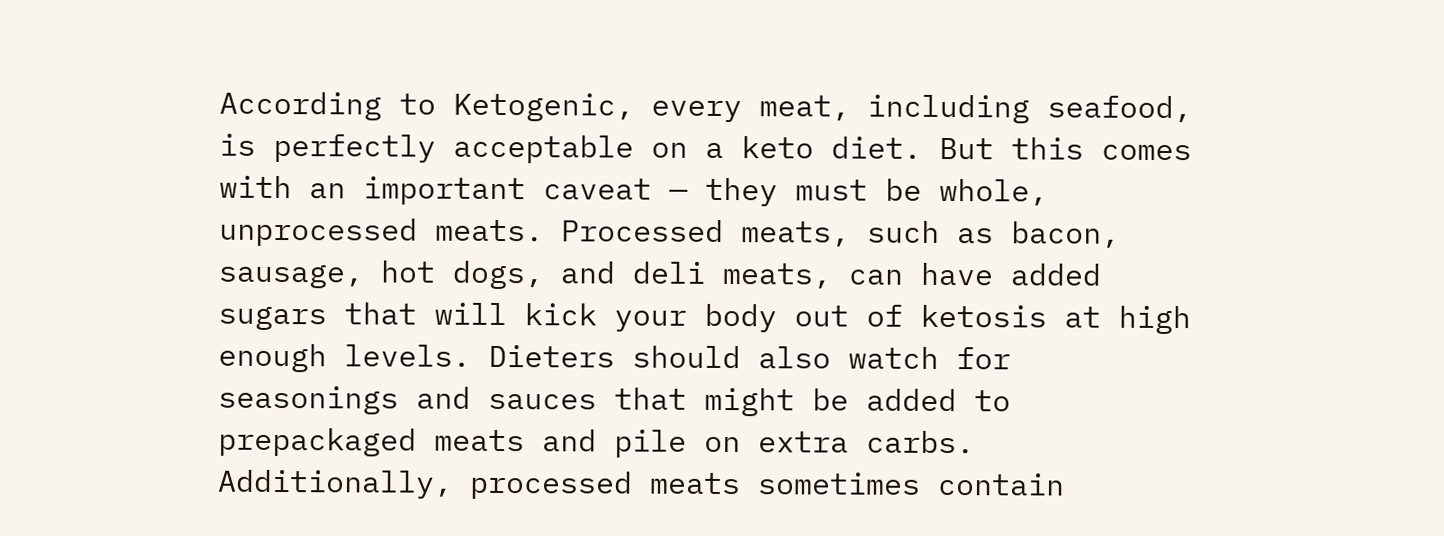According to Ketogenic, every meat, including seafood, is perfectly acceptable on a keto diet. But this comes with an important caveat — they must be whole, unprocessed meats. Processed meats, such as bacon, sausage, hot dogs, and deli meats, can have added sugars that will kick your body out of ketosis at high enough levels. Dieters should also watch for seasonings and sauces that might be added to prepackaged meats and pile on extra carbs. Additionally, processed meats sometimes contain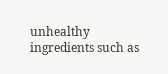unhealthy ingredients such as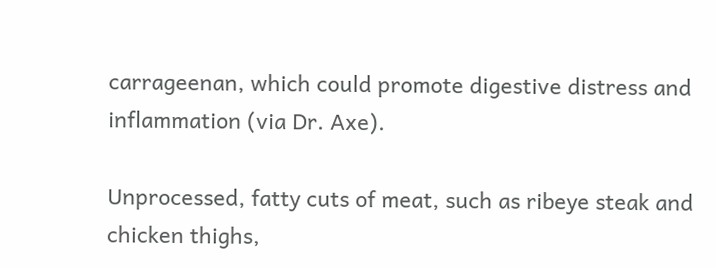carrageenan, which could promote digestive distress and inflammation (via Dr. Axe).

Unprocessed, fatty cuts of meat, such as ribeye steak and chicken thighs,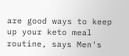are good ways to keep up your keto meal routine, says Men's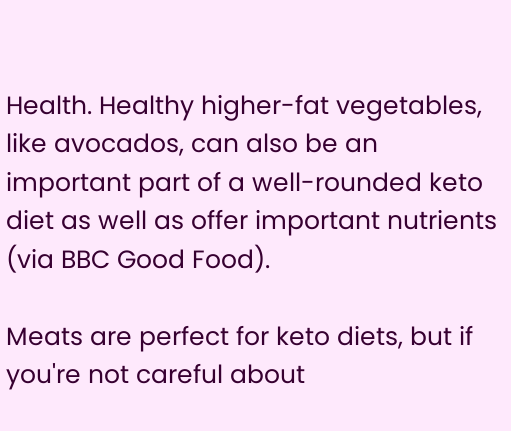Health. Healthy higher-fat vegetables, like avocados, can also be an important part of a well-rounded keto diet as well as offer important nutrients (via BBC Good Food).

Meats are perfect for keto diets, but if you're not careful about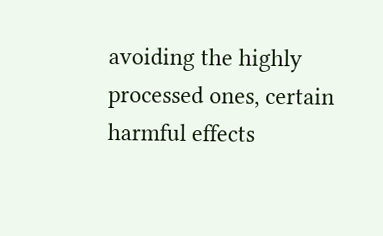avoiding the highly processed ones, certain harmful effects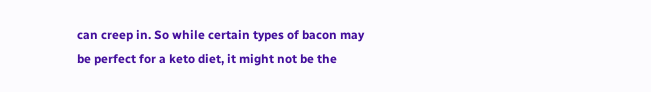can creep in. So while certain types of bacon may be perfect for a keto diet, it might not be the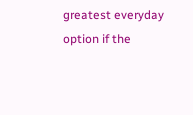greatest everyday option if the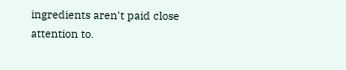ingredients aren't paid close attention to.